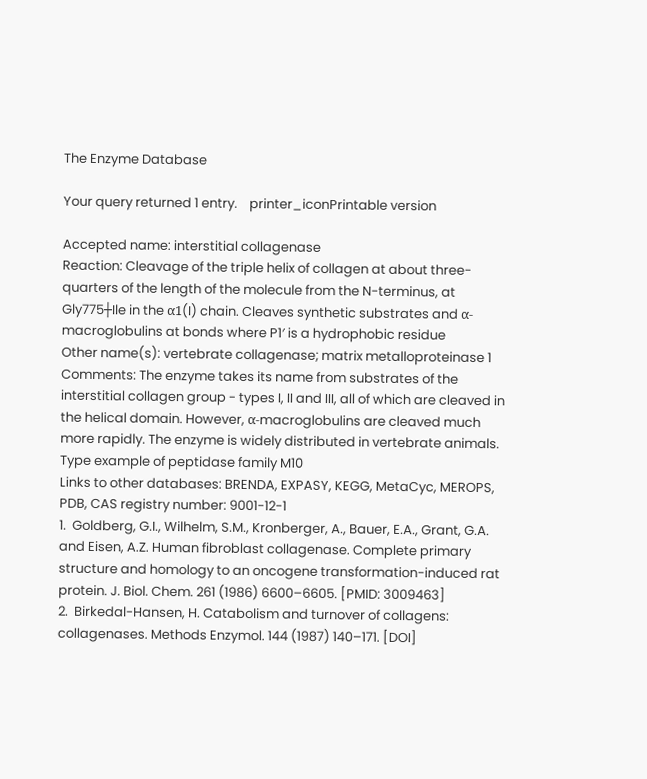The Enzyme Database

Your query returned 1 entry.    printer_iconPrintable version

Accepted name: interstitial collagenase
Reaction: Cleavage of the triple helix of collagen at about three-quarters of the length of the molecule from the N-terminus, at Gly775┼Ile in the α1(I) chain. Cleaves synthetic substrates and α-macroglobulins at bonds where P1′ is a hydrophobic residue
Other name(s): vertebrate collagenase; matrix metalloproteinase 1
Comments: The enzyme takes its name from substrates of the interstitial collagen group - types I, II and III, all of which are cleaved in the helical domain. However, α-macroglobulins are cleaved much more rapidly. The enzyme is widely distributed in vertebrate animals. Type example of peptidase family M10
Links to other databases: BRENDA, EXPASY, KEGG, MetaCyc, MEROPS, PDB, CAS registry number: 9001-12-1
1.  Goldberg, G.I., Wilhelm, S.M., Kronberger, A., Bauer, E.A., Grant, G.A. and Eisen, A.Z. Human fibroblast collagenase. Complete primary structure and homology to an oncogene transformation-induced rat protein. J. Biol. Chem. 261 (1986) 6600–6605. [PMID: 3009463]
2.  Birkedal-Hansen, H. Catabolism and turnover of collagens: collagenases. Methods Enzymol. 144 (1987) 140–171. [DOI]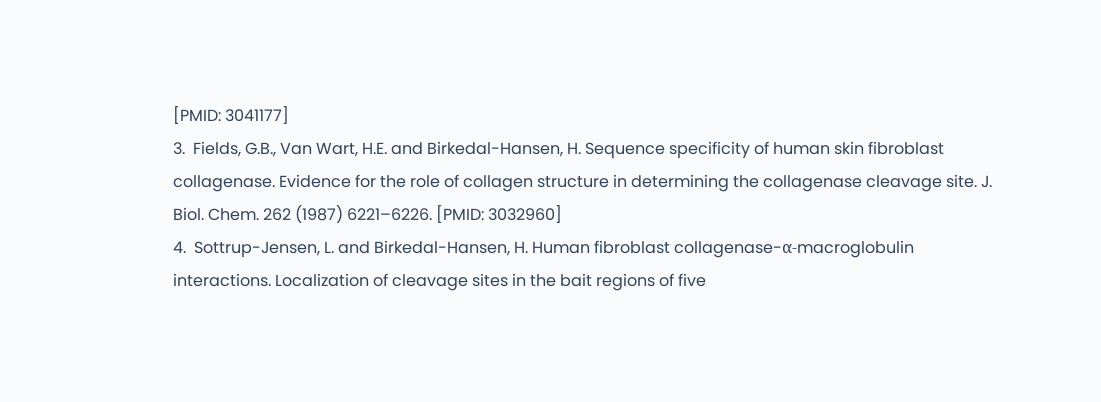[PMID: 3041177]
3.  Fields, G.B., Van Wart, H.E. and Birkedal-Hansen, H. Sequence specificity of human skin fibroblast collagenase. Evidence for the role of collagen structure in determining the collagenase cleavage site. J. Biol. Chem. 262 (1987) 6221–6226. [PMID: 3032960]
4.  Sottrup-Jensen, L. and Birkedal-Hansen, H. Human fibroblast collagenase-α-macroglobulin interactions. Localization of cleavage sites in the bait regions of five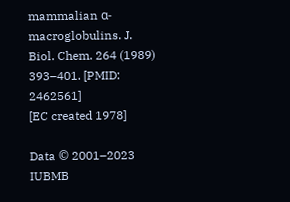mammalian α-macroglobulins. J. Biol. Chem. 264 (1989) 393–401. [PMID: 2462561]
[EC created 1978]

Data © 2001–2023 IUBMB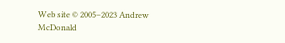Web site © 2005–2023 Andrew McDonald